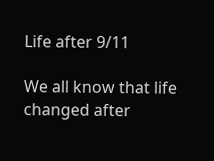Life after 9/11

We all know that life changed after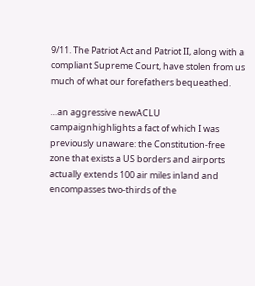9/11. The Patriot Act and Patriot II, along with a compliant Supreme Court, have stolen from us much of what our forefathers bequeathed.

…an aggressive newACLU campaignhighlights a fact of which I was previously unaware: the Constitution-free zone that exists a US borders and airports actually extends 100 air miles inland and encompasses two-thirds of the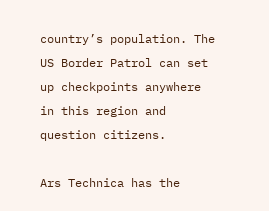country’s population. The US Border Patrol can set up checkpoints anywhere in this region and question citizens.

Ars Technica has the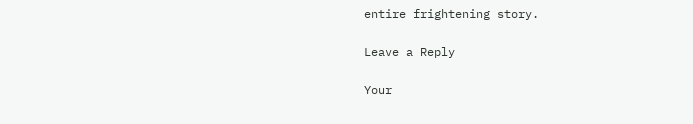entire frightening story.

Leave a Reply

Your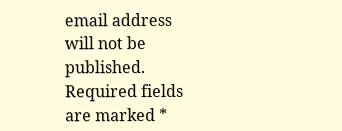email address will not be published. Required fields are marked *